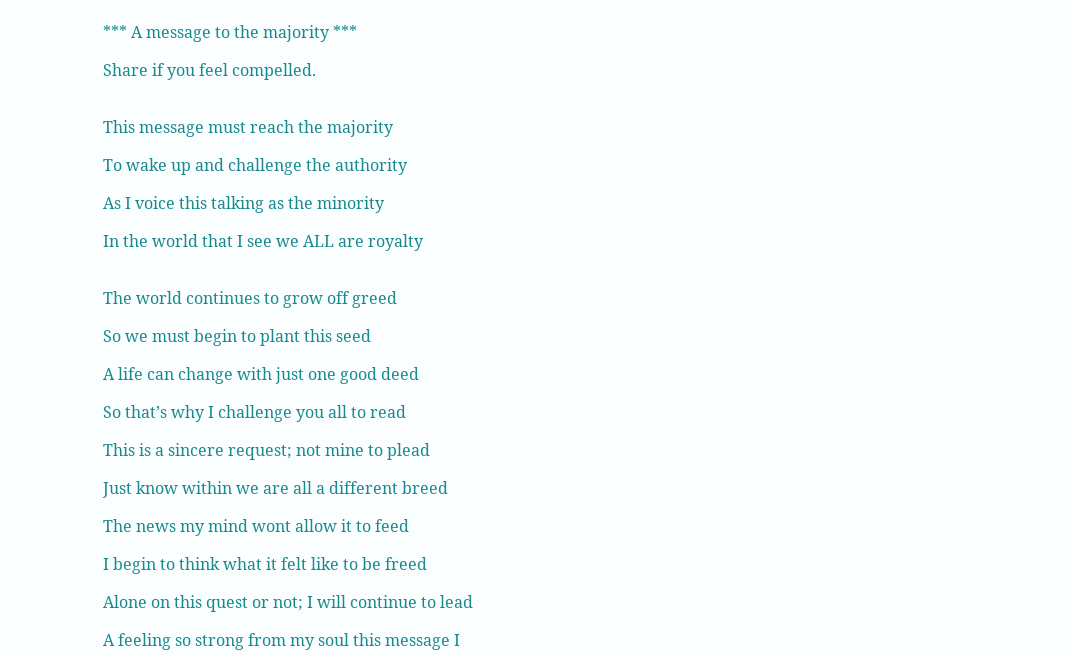*** A message to the majority ***

Share if you feel compelled.


This message must reach the majority

To wake up and challenge the authority

As I voice this talking as the minority

In the world that I see we ALL are royalty


The world continues to grow off greed

So we must begin to plant this seed

A life can change with just one good deed

So that’s why I challenge you all to read

This is a sincere request; not mine to plead

Just know within we are all a different breed

The news my mind wont allow it to feed

I begin to think what it felt like to be freed

Alone on this quest or not; I will continue to lead

A feeling so strong from my soul this message I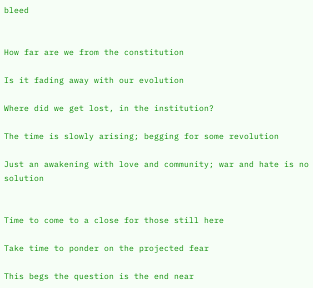bleed


How far are we from the constitution

Is it fading away with our evolution

Where did we get lost, in the institution?

The time is slowly arising; begging for some revolution

Just an awakening with love and community; war and hate is no solution


Time to come to a close for those still here

Take time to ponder on the projected fear

This begs the question is the end near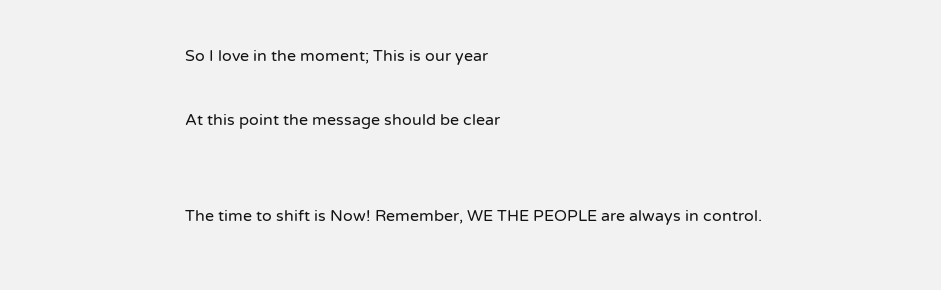So I love in the moment; This is our year

At this point the message should be clear


The time to shift is Now! Remember, WE THE PEOPLE are always in control.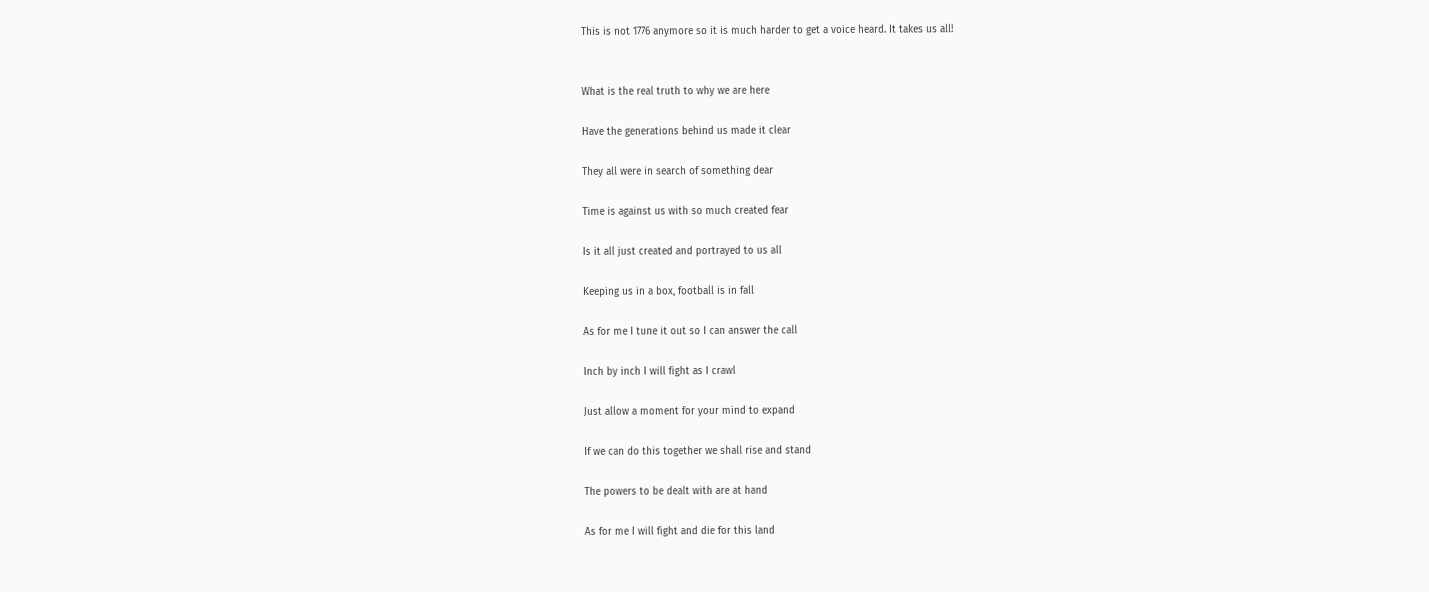This is not 1776 anymore so it is much harder to get a voice heard. It takes us all!


What is the real truth to why we are here

Have the generations behind us made it clear

They all were in search of something dear

Time is against us with so much created fear

Is it all just created and portrayed to us all

Keeping us in a box, football is in fall

As for me I tune it out so I can answer the call

Inch by inch I will fight as I crawl

Just allow a moment for your mind to expand

If we can do this together we shall rise and stand

The powers to be dealt with are at hand

As for me I will fight and die for this land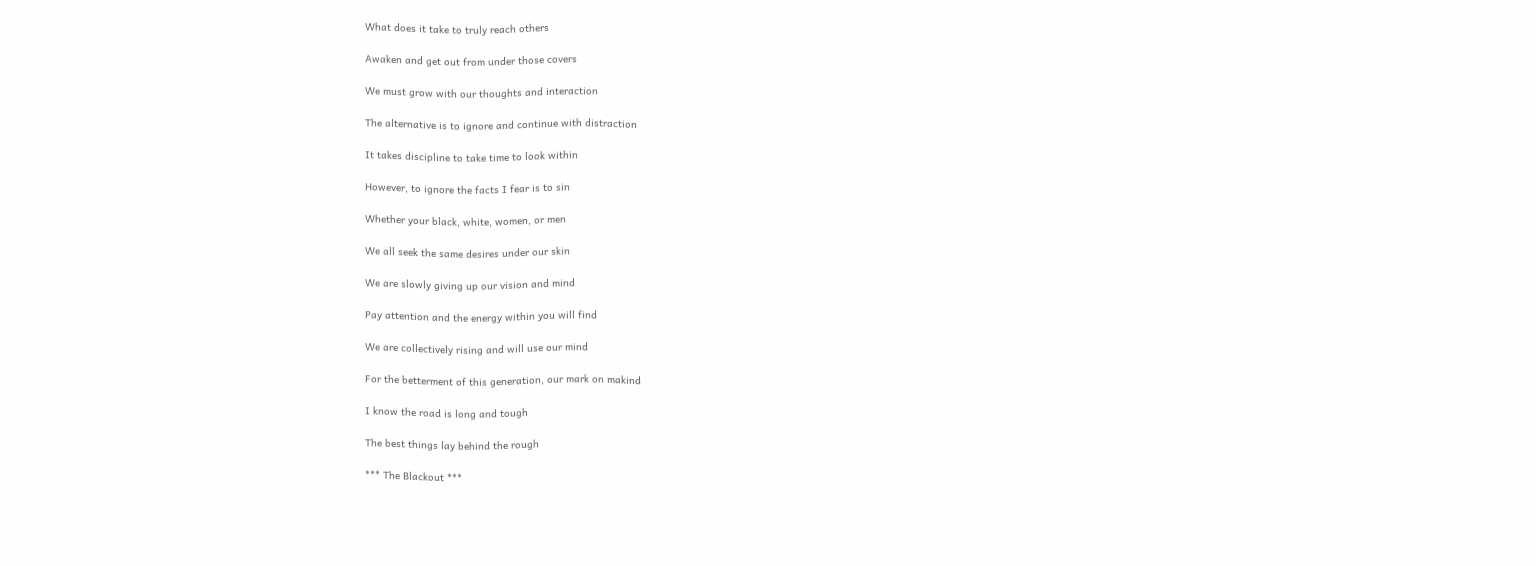What does it take to truly reach others

Awaken and get out from under those covers

We must grow with our thoughts and interaction

The alternative is to ignore and continue with distraction

It takes discipline to take time to look within

However, to ignore the facts I fear is to sin

Whether your black, white, women, or men

We all seek the same desires under our skin

We are slowly giving up our vision and mind

Pay attention and the energy within you will find

We are collectively rising and will use our mind

For the betterment of this generation, our mark on makind

I know the road is long and tough

The best things lay behind the rough

*** The Blackout ***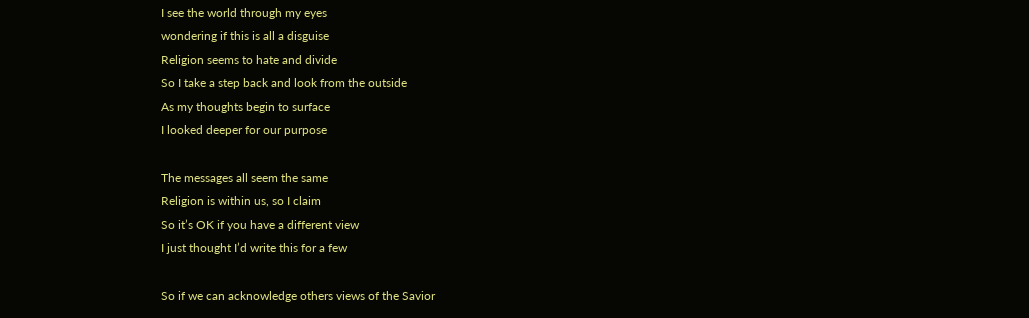I see the world through my eyes
wondering if this is all a disguise
Religion seems to hate and divide
So I take a step back and look from the outside
As my thoughts begin to surface
I looked deeper for our purpose

The messages all seem the same
Religion is within us, so I claim
So it’s OK if you have a different view
I just thought I’d write this for a few

So if we can acknowledge others views of the Savior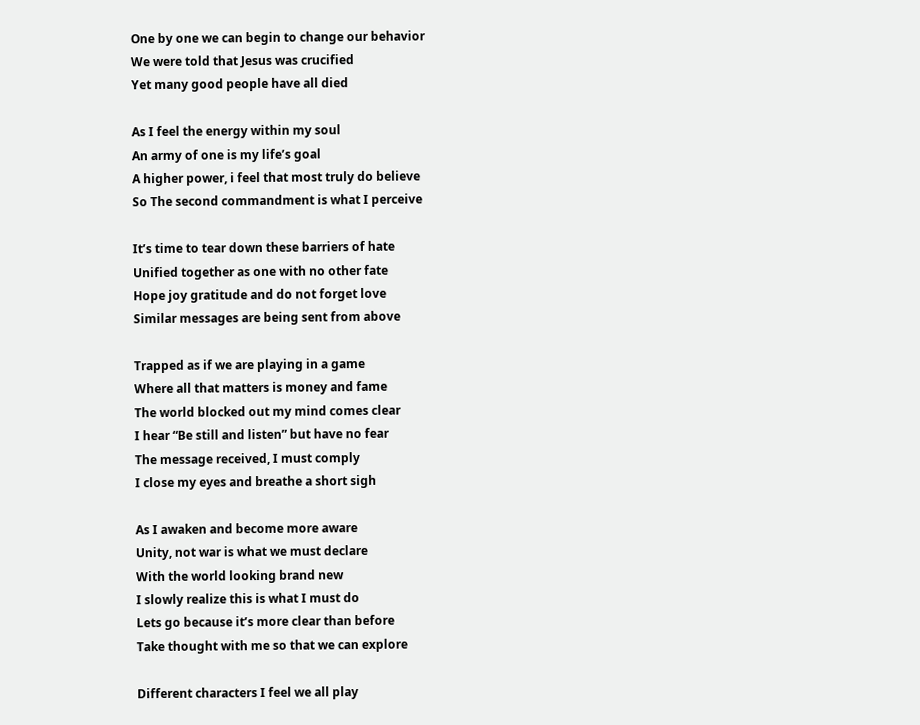One by one we can begin to change our behavior
We were told that Jesus was crucified
Yet many good people have all died

As I feel the energy within my soul
An army of one is my life’s goal
A higher power, i feel that most truly do believe
So The second commandment is what I perceive

It’s time to tear down these barriers of hate
Unified together as one with no other fate
Hope joy gratitude and do not forget love
Similar messages are being sent from above

Trapped as if we are playing in a game
Where all that matters is money and fame
The world blocked out my mind comes clear
I hear “Be still and listen” but have no fear
The message received, I must comply
I close my eyes and breathe a short sigh

As I awaken and become more aware
Unity, not war is what we must declare
With the world looking brand new
I slowly realize this is what I must do
Lets go because it’s more clear than before
Take thought with me so that we can explore

Different characters I feel we all play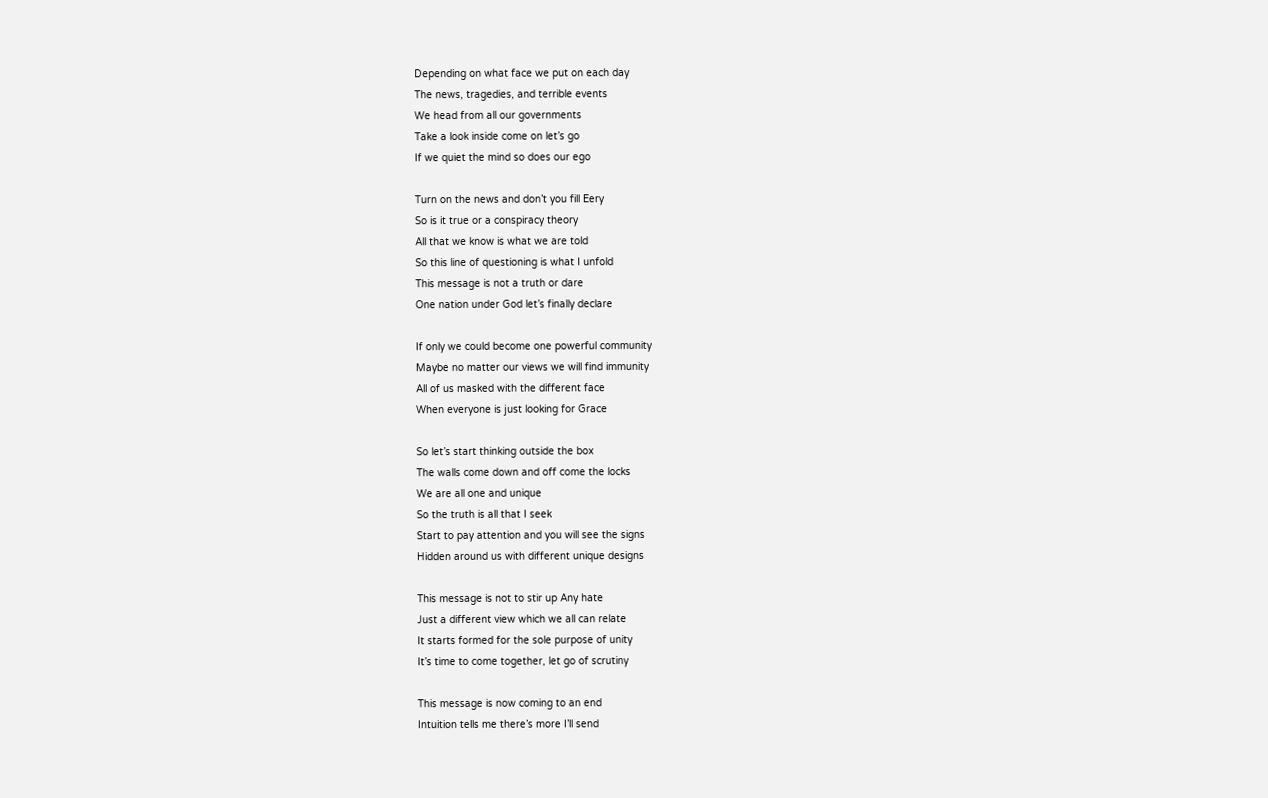Depending on what face we put on each day
The news, tragedies, and terrible events
We head from all our governments
Take a look inside come on let’s go
If we quiet the mind so does our ego

Turn on the news and don’t you fill Eery
So is it true or a conspiracy theory
All that we know is what we are told
So this line of questioning is what I unfold
This message is not a truth or dare
One nation under God let’s finally declare

If only we could become one powerful community
Maybe no matter our views we will find immunity
All of us masked with the different face
When everyone is just looking for Grace

So let’s start thinking outside the box
The walls come down and off come the locks
We are all one and unique
So the truth is all that I seek
Start to pay attention and you will see the signs
Hidden around us with different unique designs

This message is not to stir up Any hate
Just a different view which we all can relate
It starts formed for the sole purpose of unity
It’s time to come together, let go of scrutiny

This message is now coming to an end
Intuition tells me there’s more I’ll send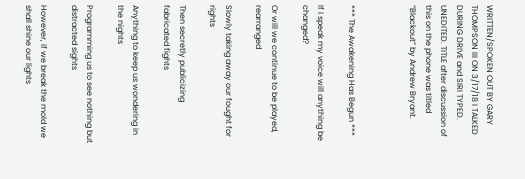WRITTEN/SPOKEN OUT BY GARY THOMPSON III ON 3/17/18 I TALKED DURING DRIVE and SIRI TYPED. UNEDITED. TITLE after discussion of this on the phone was titled “Blackout” by Andrew Bryant.



*** The Awakening Has Begun ***

If I speak my voice will anything be changed?

Or will we continue to be played, rearranged

Slowly taking away our fought for rights

Then secretly publicizing fabricated fights

Anything to keep us wondering in the nights

Programming us to see nothing but distracted sights

However, if we break the mold we shall shine our lights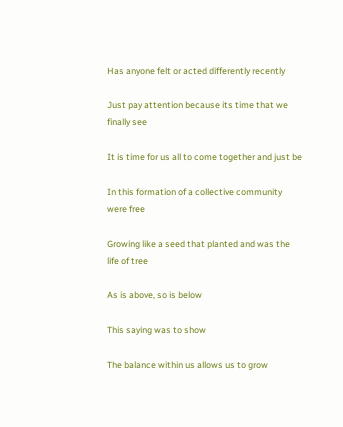Has anyone felt or acted differently recently

Just pay attention because its time that we finally see

It is time for us all to come together and just be

In this formation of a collective community were free

Growing like a seed that planted and was the life of tree

As is above, so is below

This saying was to show

The balance within us allows us to grow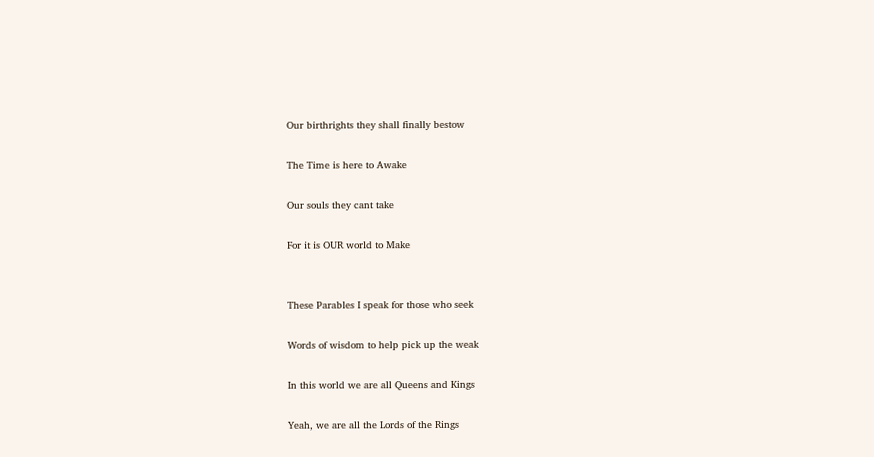Our birthrights they shall finally bestow

The Time is here to Awake

Our souls they cant take

For it is OUR world to Make


These Parables I speak for those who seek

Words of wisdom to help pick up the weak

In this world we are all Queens and Kings

Yeah, we are all the Lords of the Rings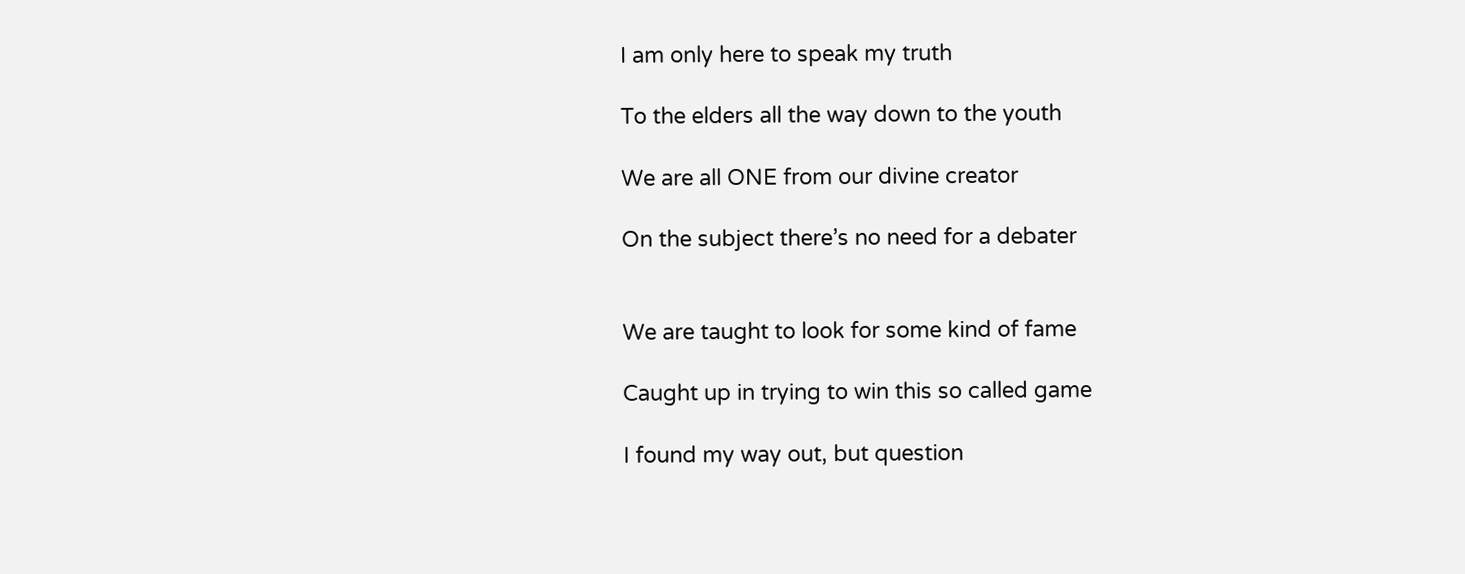I am only here to speak my truth

To the elders all the way down to the youth

We are all ONE from our divine creator

On the subject there’s no need for a debater


We are taught to look for some kind of fame

Caught up in trying to win this so called game

I found my way out, but question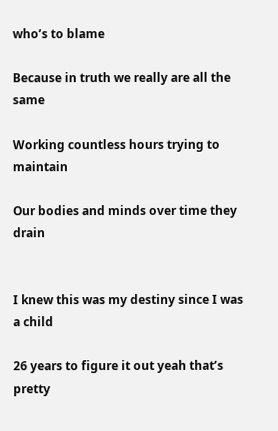who’s to blame

Because in truth we really are all the same

Working countless hours trying to maintain

Our bodies and minds over time they drain


I knew this was my destiny since I was a child

26 years to figure it out yeah that’s pretty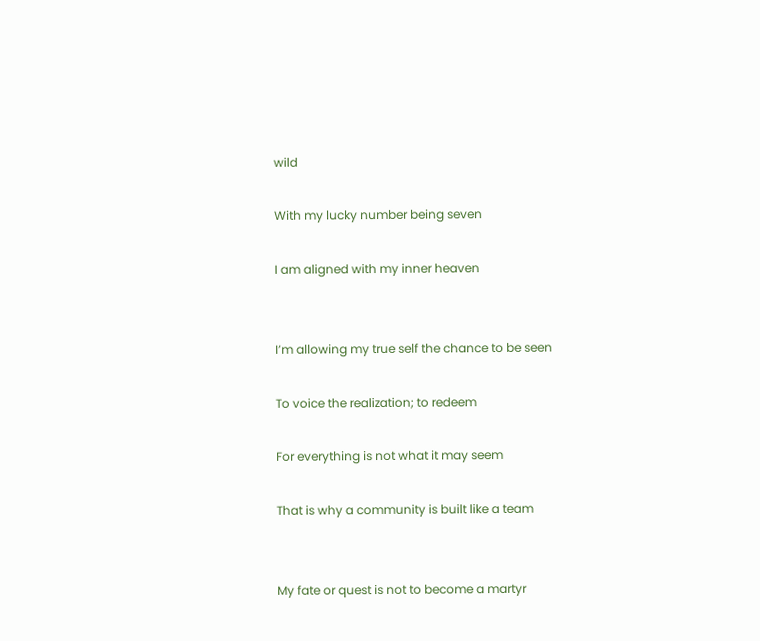wild

With my lucky number being seven

I am aligned with my inner heaven


I’m allowing my true self the chance to be seen

To voice the realization; to redeem

For everything is not what it may seem

That is why a community is built like a team


My fate or quest is not to become a martyr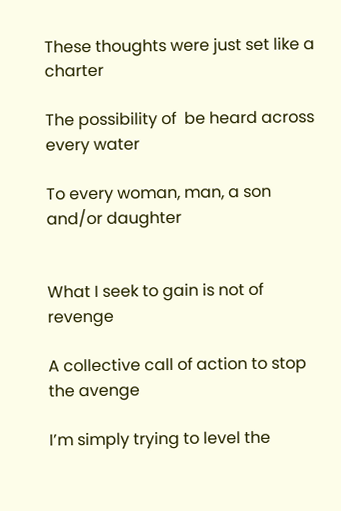These thoughts were just set like a charter

The possibility of  be heard across every water

To every woman, man, a son and/or daughter


What I seek to gain is not of revenge

A collective call of action to stop the avenge

I’m simply trying to level the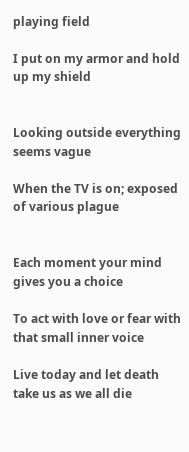playing field

I put on my armor and hold up my shield


Looking outside everything seems vague

When the TV is on; exposed of various plague


Each moment your mind gives you a choice

To act with love or fear with that small inner voice

Live today and let death take us as we all die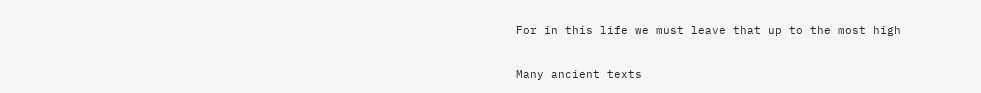For in this life we must leave that up to the most high

Many ancient texts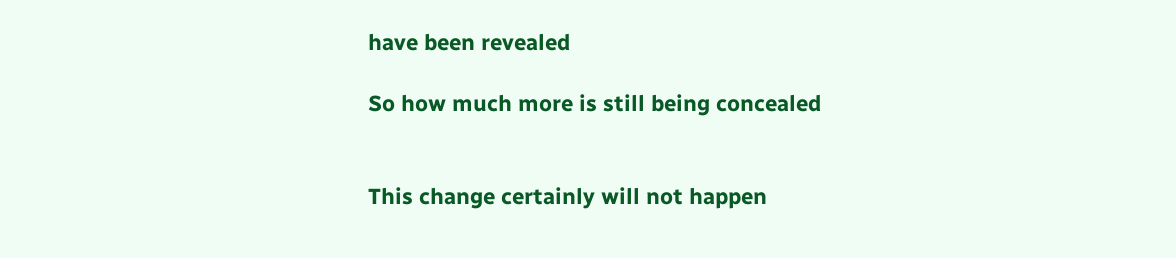have been revealed

So how much more is still being concealed


This change certainly will not happen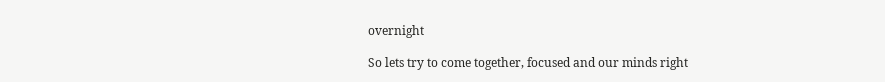overnight

So lets try to come together, focused and our minds right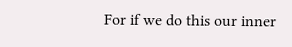For if we do this our inner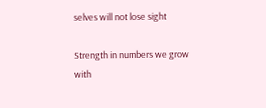selves will not lose sight

Strength in numbers we grow with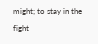might; to stay in the fight